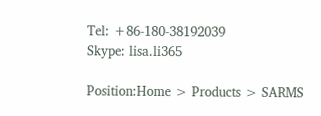Tel: +86-180-38192039
Skype: lisa.li365

Position:Home > Products > SARMS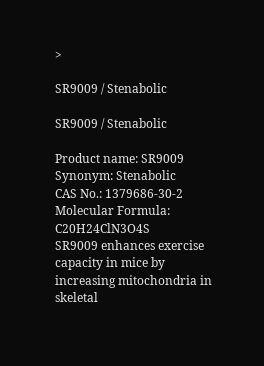>

SR9009 / Stenabolic

SR9009 / Stenabolic

Product name: SR9009
Synonym: Stenabolic
CAS No.: 1379686-30-2
Molecular Formula: C20H24ClN3O4S
SR9009 enhances exercise capacity in mice by increasing mitochondria in skeletal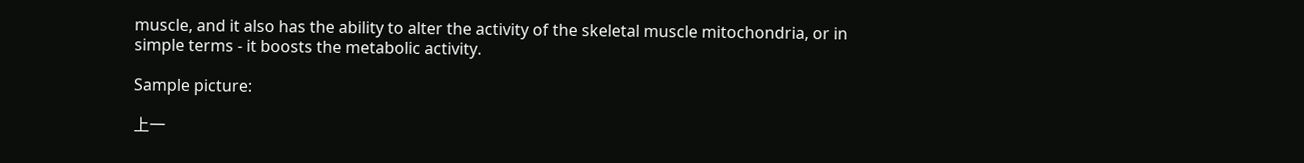muscle, and it also has the ability to alter the activity of the skeletal muscle mitochondria, or in simple terms - it boosts the metabolic activity.

Sample picture:

上一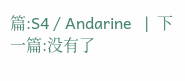篇:S4 / Andarine   |  下一篇:没有了